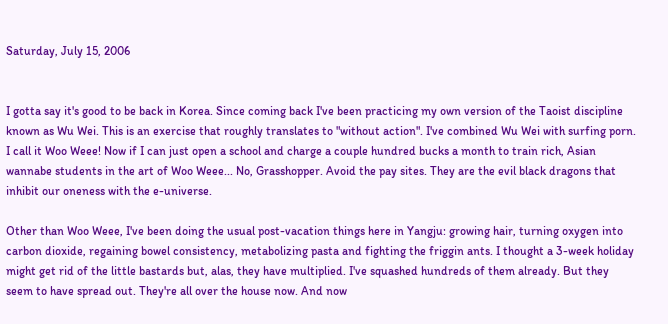Saturday, July 15, 2006


I gotta say it's good to be back in Korea. Since coming back I've been practicing my own version of the Taoist discipline known as Wu Wei. This is an exercise that roughly translates to "without action". I've combined Wu Wei with surfing porn. I call it Woo Weee! Now if I can just open a school and charge a couple hundred bucks a month to train rich, Asian wannabe students in the art of Woo Weee... No, Grasshopper. Avoid the pay sites. They are the evil black dragons that inhibit our oneness with the e-universe.

Other than Woo Weee, I've been doing the usual post-vacation things here in Yangju: growing hair, turning oxygen into carbon dioxide, regaining bowel consistency, metabolizing pasta and fighting the friggin ants. I thought a 3-week holiday might get rid of the little bastards but, alas, they have multiplied. I've squashed hundreds of them already. But they seem to have spread out. They're all over the house now. And now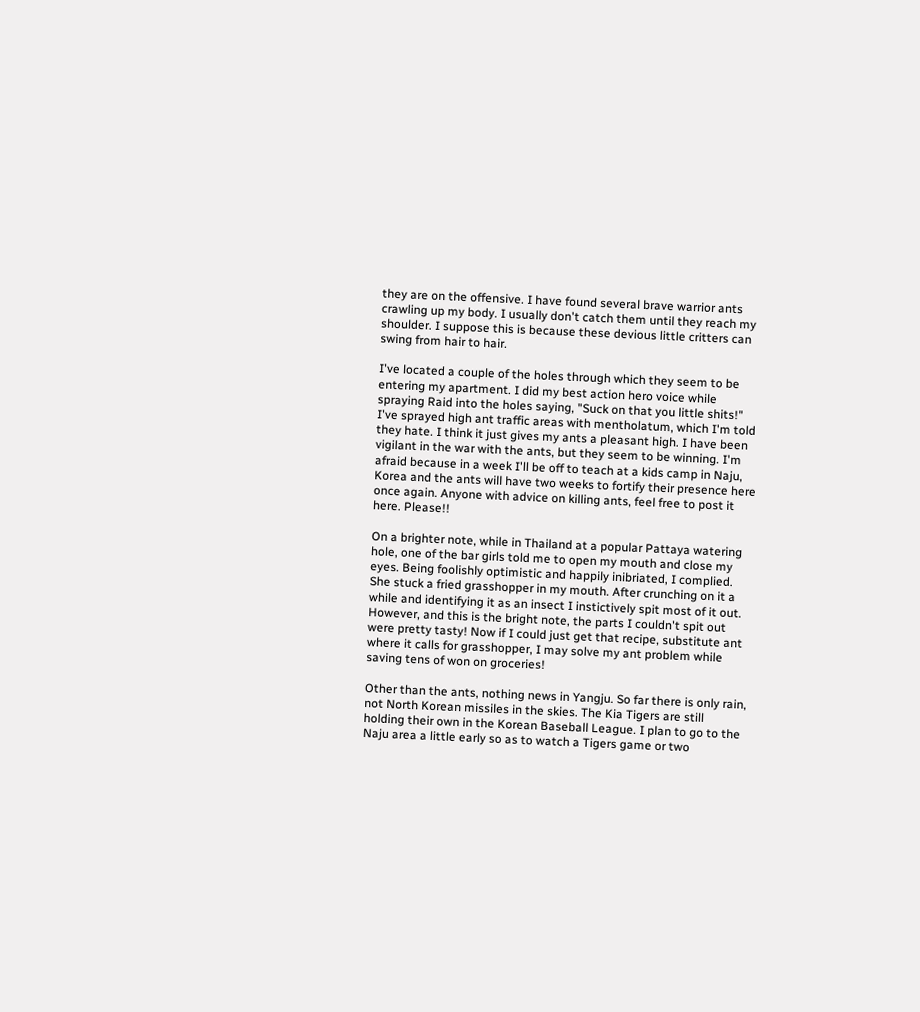they are on the offensive. I have found several brave warrior ants crawling up my body. I usually don't catch them until they reach my shoulder. I suppose this is because these devious little critters can swing from hair to hair.

I've located a couple of the holes through which they seem to be entering my apartment. I did my best action hero voice while spraying Raid into the holes saying, "Suck on that you little shits!" I've sprayed high ant traffic areas with mentholatum, which I'm told they hate. I think it just gives my ants a pleasant high. I have been vigilant in the war with the ants, but they seem to be winning. I'm afraid because in a week I'll be off to teach at a kids camp in Naju, Korea and the ants will have two weeks to fortify their presence here once again. Anyone with advice on killing ants, feel free to post it here. Please!!

On a brighter note, while in Thailand at a popular Pattaya watering hole, one of the bar girls told me to open my mouth and close my eyes. Being foolishly optimistic and happily inibriated, I complied. She stuck a fried grasshopper in my mouth. After crunching on it a while and identifying it as an insect I instictively spit most of it out. However, and this is the bright note, the parts I couldn't spit out were pretty tasty! Now if I could just get that recipe, substitute ant where it calls for grasshopper, I may solve my ant problem while saving tens of won on groceries!

Other than the ants, nothing news in Yangju. So far there is only rain, not North Korean missiles in the skies. The Kia Tigers are still holding their own in the Korean Baseball League. I plan to go to the Naju area a little early so as to watch a Tigers game or two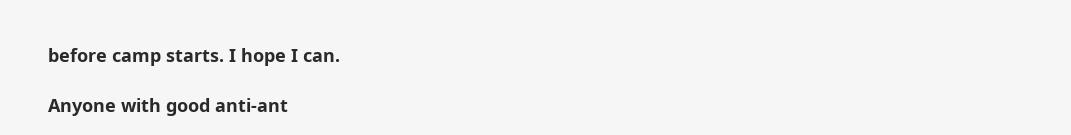before camp starts. I hope I can.

Anyone with good anti-ant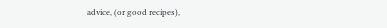advice, (or good recipes),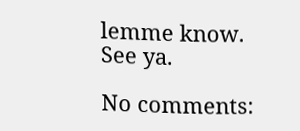lemme know. See ya.

No comments: